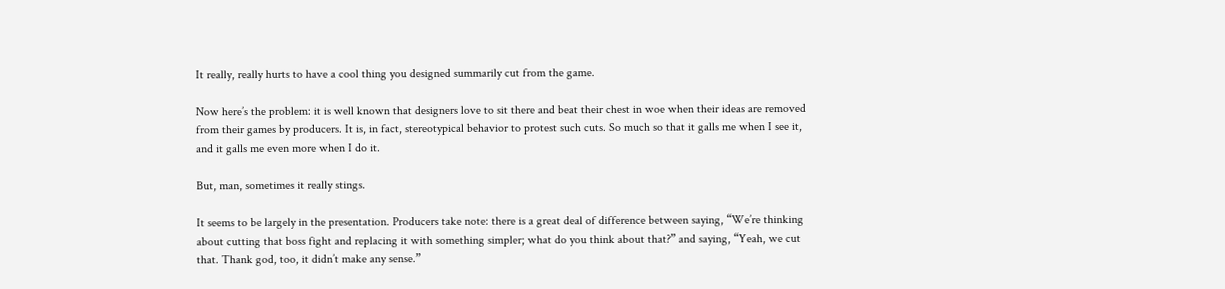It really, really hurts to have a cool thing you designed summarily cut from the game.

Now here’s the problem: it is well known that designers love to sit there and beat their chest in woe when their ideas are removed from their games by producers. It is, in fact, stereotypical behavior to protest such cuts. So much so that it galls me when I see it, and it galls me even more when I do it.

But, man, sometimes it really stings.

It seems to be largely in the presentation. Producers take note: there is a great deal of difference between saying, “We’re thinking about cutting that boss fight and replacing it with something simpler; what do you think about that?” and saying, “Yeah, we cut that. Thank god, too, it didn’t make any sense.”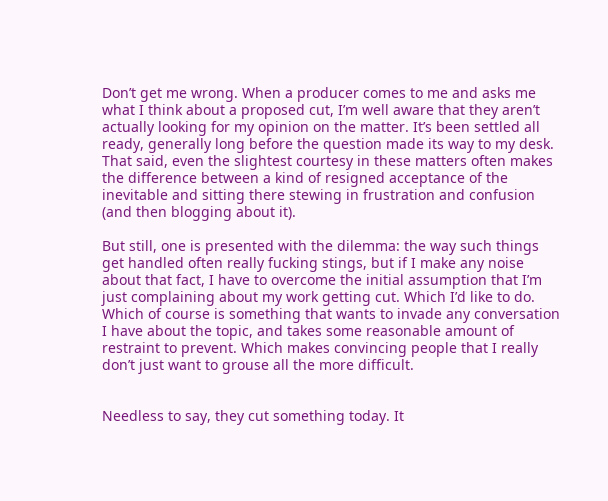Don’t get me wrong. When a producer comes to me and asks me what I think about a proposed cut, I’m well aware that they aren’t actually looking for my opinion on the matter. It’s been settled all ready, generally long before the question made its way to my desk. That said, even the slightest courtesy in these matters often makes the difference between a kind of resigned acceptance of the inevitable and sitting there stewing in frustration and confusion (and then blogging about it).

But still, one is presented with the dilemma: the way such things get handled often really fucking stings, but if I make any noise about that fact, I have to overcome the initial assumption that I’m just complaining about my work getting cut. Which I’d like to do. Which of course is something that wants to invade any conversation I have about the topic, and takes some reasonable amount of restraint to prevent. Which makes convincing people that I really don’t just want to grouse all the more difficult.


Needless to say, they cut something today. It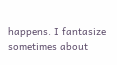happens. I fantasize sometimes about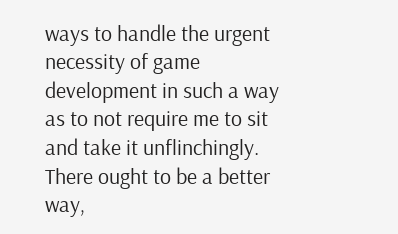ways to handle the urgent necessity of game development in such a way as to not require me to sit and take it unflinchingly. There ought to be a better way,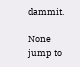dammit.

None jump to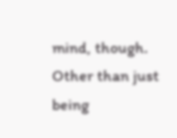mind, though. Other than just being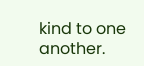kind to one another.